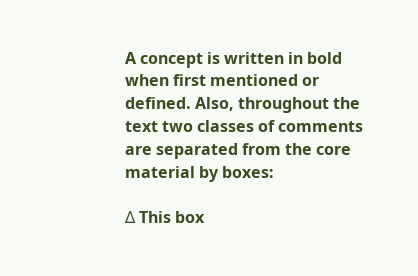A concept is written in bold when first mentioned or defined. Also, throughout the text two classes of comments are separated from the core material by boxes:

Δ This box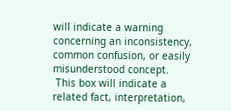will indicate a warning concerning an inconsistency, common confusion, or easily misunderstood concept.
 This box will indicate a related fact, interpretation,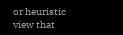or heuristic view that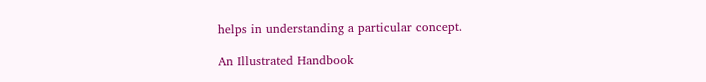helps in understanding a particular concept.

An Illustrated Handbook